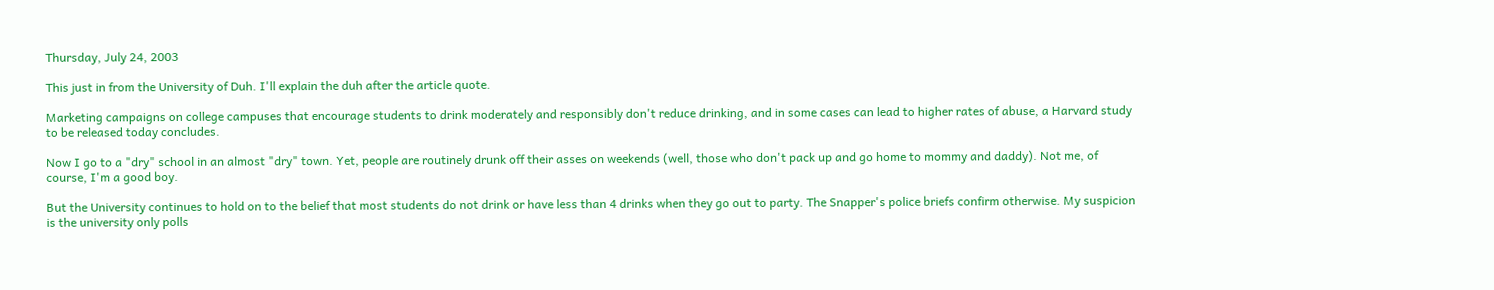Thursday, July 24, 2003

This just in from the University of Duh. I'll explain the duh after the article quote.

Marketing campaigns on college campuses that encourage students to drink moderately and responsibly don't reduce drinking, and in some cases can lead to higher rates of abuse, a Harvard study to be released today concludes.

Now I go to a "dry" school in an almost "dry" town. Yet, people are routinely drunk off their asses on weekends (well, those who don't pack up and go home to mommy and daddy). Not me, of course, I'm a good boy.

But the University continues to hold on to the belief that most students do not drink or have less than 4 drinks when they go out to party. The Snapper's police briefs confirm otherwise. My suspicion is the university only polls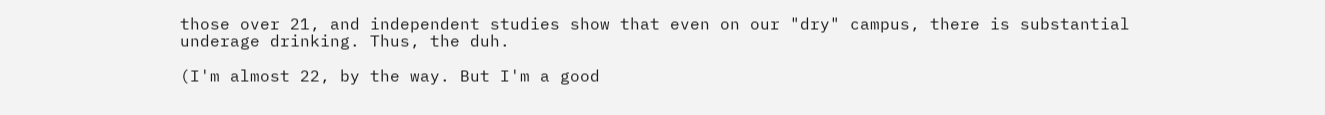those over 21, and independent studies show that even on our "dry" campus, there is substantial underage drinking. Thus, the duh.

(I'm almost 22, by the way. But I'm a good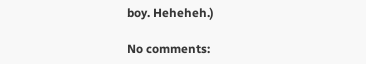boy. Heheheh.)

No comments: